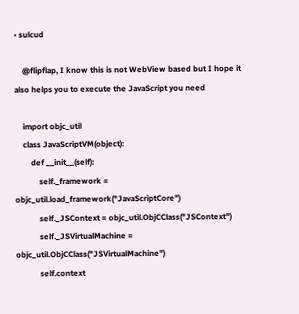• sulcud

    @flipflap, I know this is not WebView based but I hope it also helps you to execute the JavaScript you need

    import objc_util
    class JavaScriptVM(object):
        def __init__(self):
            self._framework = objc_util.load_framework("JavaScriptCore")
            self._JSContext = objc_util.ObjCClass("JSContext")
            self._JSVirtualMachine = objc_util.ObjCClass("JSVirtualMachine")
            self.context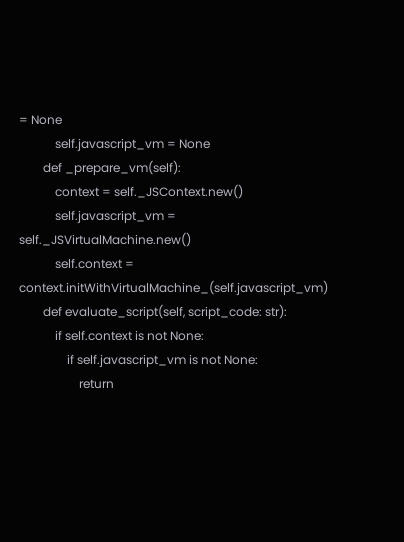= None
            self.javascript_vm = None
        def _prepare_vm(self):
            context = self._JSContext.new()
            self.javascript_vm = self._JSVirtualMachine.new()
            self.context = context.initWithVirtualMachine_(self.javascript_vm)
        def evaluate_script(self, script_code: str):
            if self.context is not None:
                if self.javascript_vm is not None:
                    return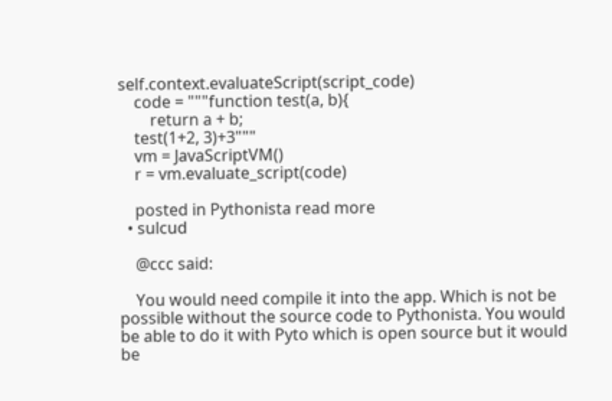self.context.evaluateScript(script_code)
    code = """function test(a, b){
        return a + b;
    test(1+2, 3)+3"""
    vm = JavaScriptVM()
    r = vm.evaluate_script(code)

    posted in Pythonista read more
  • sulcud

    @ccc said:

    You would need compile it into the app. Which is not be possible without the source code to Pythonista. You would be able to do it with Pyto which is open source but it would be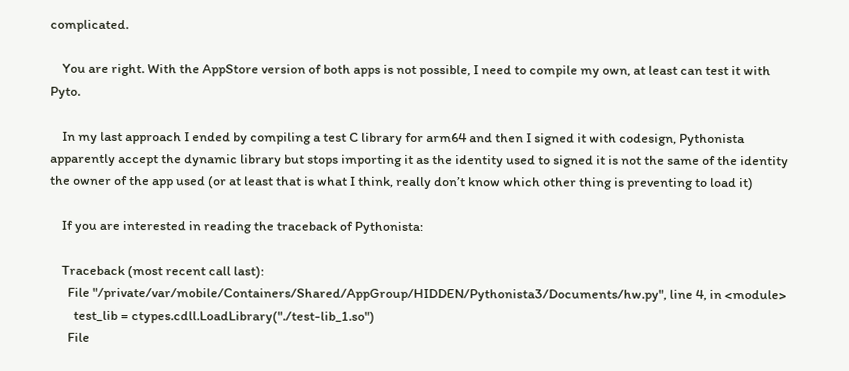complicated.

    You are right. With the AppStore version of both apps is not possible, I need to compile my own, at least can test it with Pyto.

    In my last approach I ended by compiling a test C library for arm64 and then I signed it with codesign, Pythonista apparently accept the dynamic library but stops importing it as the identity used to signed it is not the same of the identity the owner of the app used (or at least that is what I think, really don’t know which other thing is preventing to load it)

    If you are interested in reading the traceback of Pythonista:

    Traceback (most recent call last):
      File "/private/var/mobile/Containers/Shared/AppGroup/HIDDEN/Pythonista3/Documents/hw.py", line 4, in <module>
        test_lib = ctypes.cdll.LoadLibrary("./test-lib_1.so")
      File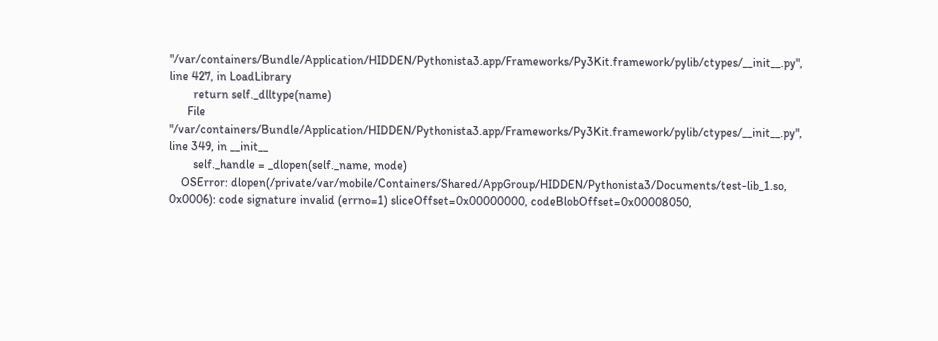"/var/containers/Bundle/Application/HIDDEN/Pythonista3.app/Frameworks/Py3Kit.framework/pylib/ctypes/__init__.py", line 427, in LoadLibrary
        return self._dlltype(name)
      File "/var/containers/Bundle/Application/HIDDEN/Pythonista3.app/Frameworks/Py3Kit.framework/pylib/ctypes/__init__.py", line 349, in __init__
        self._handle = _dlopen(self._name, mode)
    OSError: dlopen(/private/var/mobile/Containers/Shared/AppGroup/HIDDEN/Pythonista3/Documents/test-lib_1.so, 0x0006): code signature invalid (errno=1) sliceOffset=0x00000000, codeBlobOffset=0x00008050,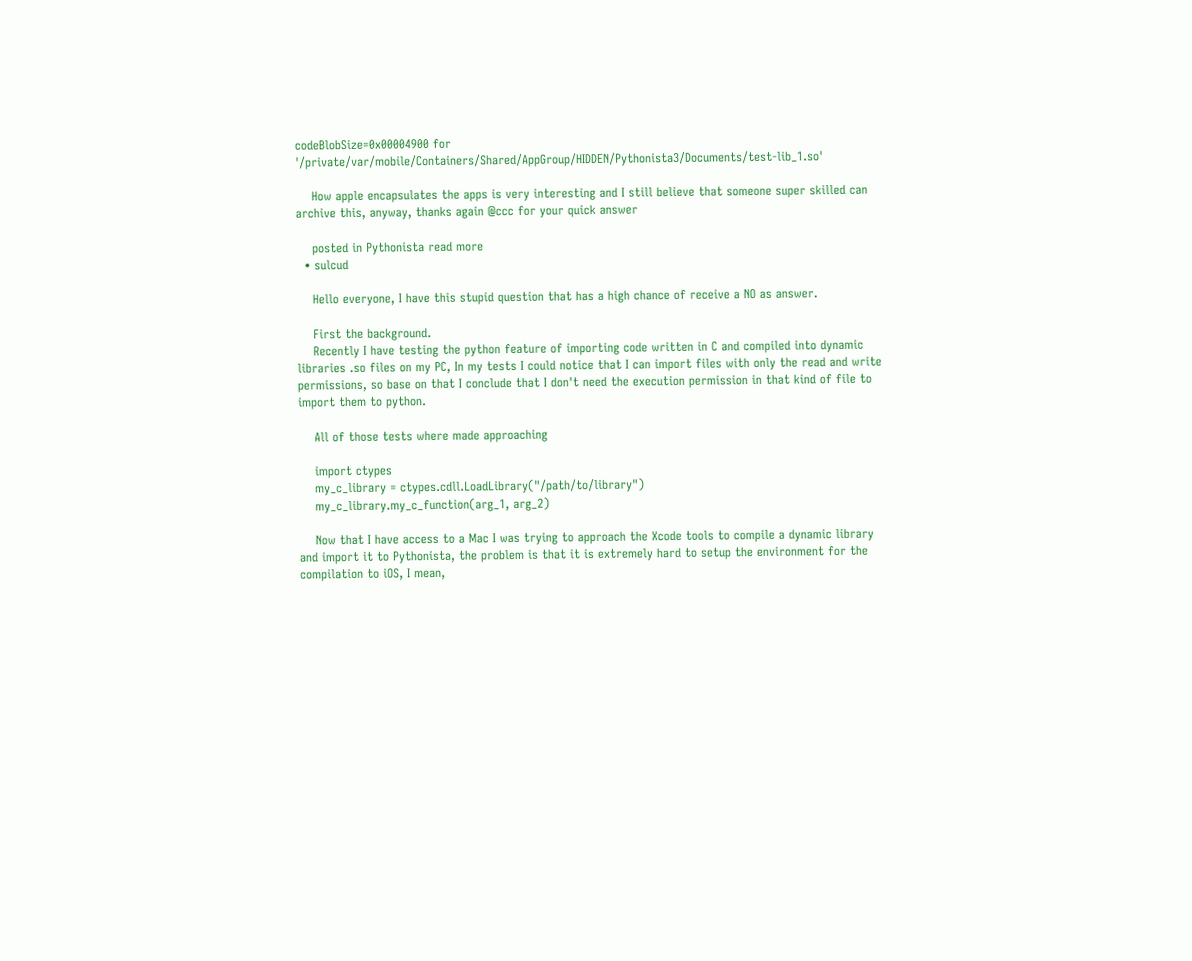codeBlobSize=0x00004900 for '/private/var/mobile/Containers/Shared/AppGroup/HIDDEN/Pythonista3/Documents/test-lib_1.so'

    How apple encapsulates the apps is very interesting and I still believe that someone super skilled can archive this, anyway, thanks again @ccc for your quick answer

    posted in Pythonista read more
  • sulcud

    Hello everyone, I have this stupid question that has a high chance of receive a NO as answer.

    First the background.
    Recently I have testing the python feature of importing code written in C and compiled into dynamic libraries .so files on my PC, In my tests I could notice that I can import files with only the read and write permissions, so base on that I conclude that I don't need the execution permission in that kind of file to import them to python.

    All of those tests where made approaching

    import ctypes
    my_c_library = ctypes.cdll.LoadLibrary("/path/to/library")
    my_c_library.my_c_function(arg_1, arg_2)

    Now that I have access to a Mac I was trying to approach the Xcode tools to compile a dynamic library and import it to Pythonista, the problem is that it is extremely hard to setup the environment for the compilation to iOS, I mean,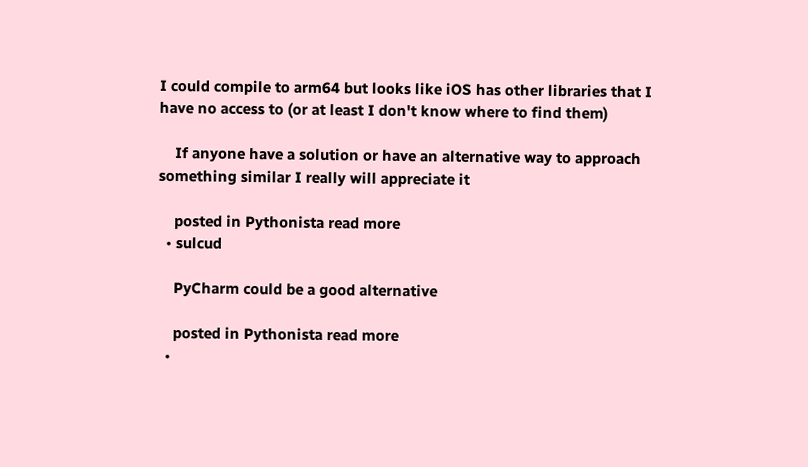I could compile to arm64 but looks like iOS has other libraries that I have no access to (or at least I don't know where to find them)

    If anyone have a solution or have an alternative way to approach something similar I really will appreciate it

    posted in Pythonista read more
  • sulcud

    PyCharm could be a good alternative

    posted in Pythonista read more
  •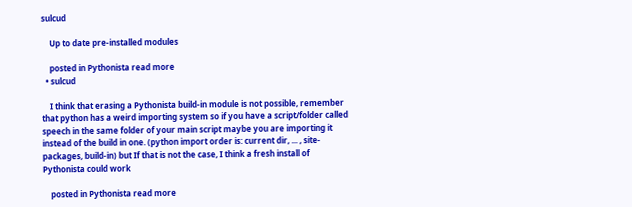sulcud

    Up to date pre-installed modules

    posted in Pythonista read more
  • sulcud

    I think that erasing a Pythonista build-in module is not possible, remember that python has a weird importing system so if you have a script/folder called speech in the same folder of your main script maybe you are importing it instead of the build in one. (python import order is: current dir, ... , site-packages, build-in) but If that is not the case, I think a fresh install of Pythonista could work

    posted in Pythonista read more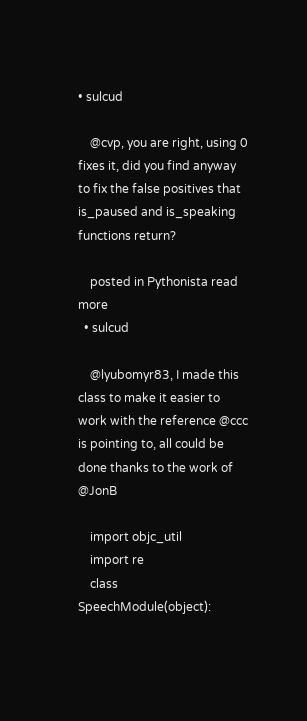• sulcud

    @cvp, you are right, using 0 fixes it, did you find anyway to fix the false positives that is_paused and is_speaking functions return?

    posted in Pythonista read more
  • sulcud

    @lyubomyr83, I made this class to make it easier to work with the reference @ccc is pointing to, all could be done thanks to the work of @JonB

    import objc_util
    import re
    class SpeechModule(object):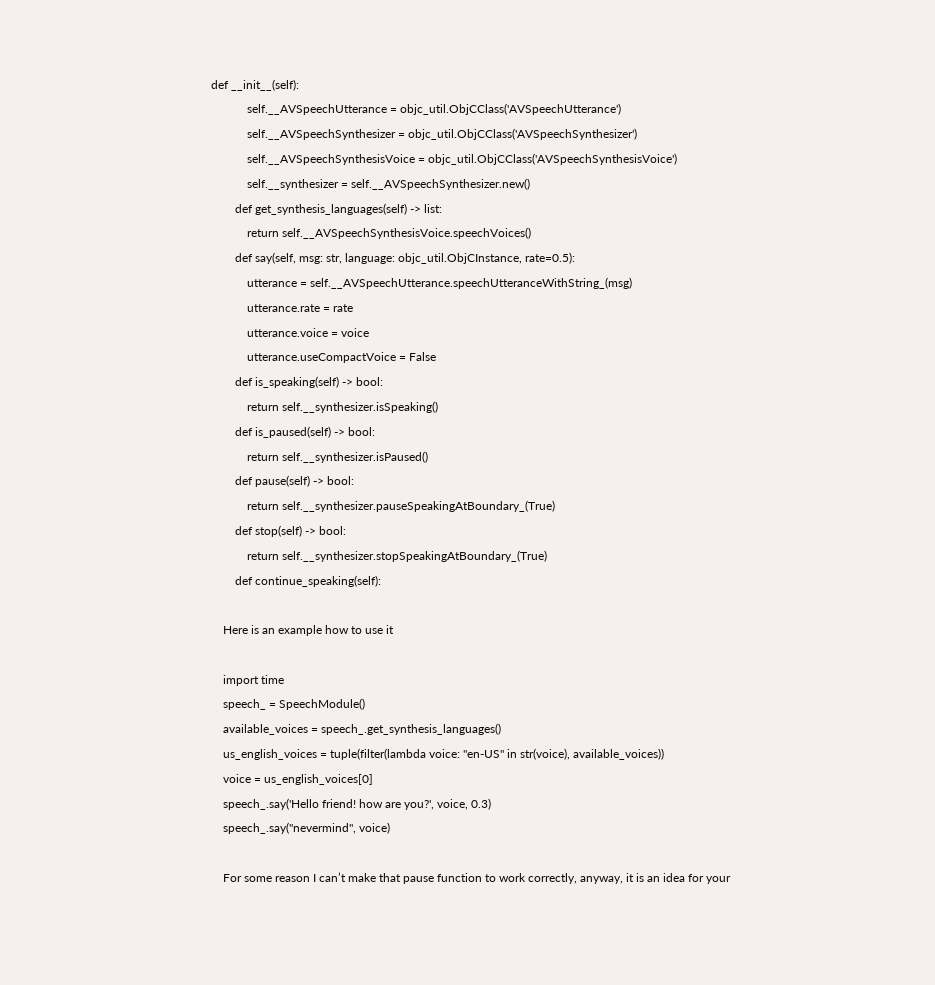def __init__(self):
            self.__AVSpeechUtterance = objc_util.ObjCClass('AVSpeechUtterance')
            self.__AVSpeechSynthesizer = objc_util.ObjCClass('AVSpeechSynthesizer')
            self.__AVSpeechSynthesisVoice = objc_util.ObjCClass('AVSpeechSynthesisVoice')
            self.__synthesizer = self.__AVSpeechSynthesizer.new()
        def get_synthesis_languages(self) -> list:
            return self.__AVSpeechSynthesisVoice.speechVoices()
        def say(self, msg: str, language: objc_util.ObjCInstance, rate=0.5):
            utterance = self.__AVSpeechUtterance.speechUtteranceWithString_(msg)
            utterance.rate = rate
            utterance.voice = voice
            utterance.useCompactVoice = False
        def is_speaking(self) -> bool:
            return self.__synthesizer.isSpeaking()
        def is_paused(self) -> bool:
            return self.__synthesizer.isPaused()
        def pause(self) -> bool:
            return self.__synthesizer.pauseSpeakingAtBoundary_(True)
        def stop(self) -> bool:
            return self.__synthesizer.stopSpeakingAtBoundary_(True)
        def continue_speaking(self):

    Here is an example how to use it

    import time
    speech_ = SpeechModule()
    available_voices = speech_.get_synthesis_languages()
    us_english_voices = tuple(filter(lambda voice: "en-US" in str(voice), available_voices))
    voice = us_english_voices[0]
    speech_.say('Hello friend! how are you?', voice, 0.3)
    speech_.say("nevermind", voice)

    For some reason I can’t make that pause function to work correctly, anyway, it is an idea for your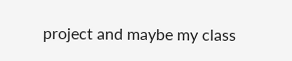project and maybe my class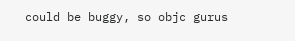could be buggy, so objc gurus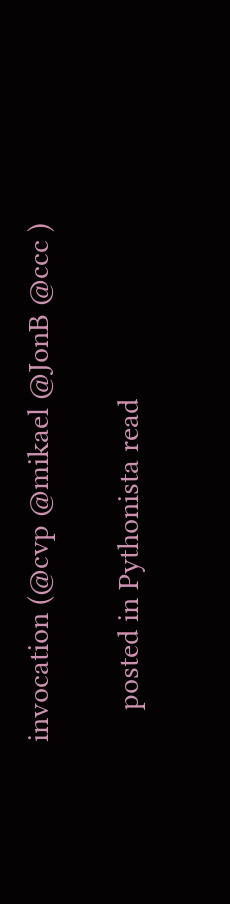invocation (@cvp @mikael @JonB @ccc )

    posted in Pythonista read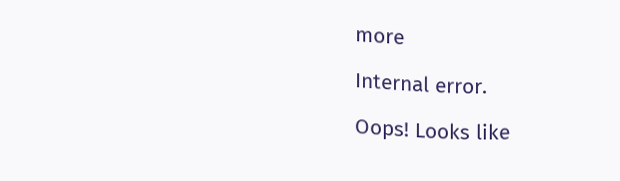more

Internal error.

Oops! Looks like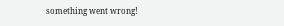something went wrong!